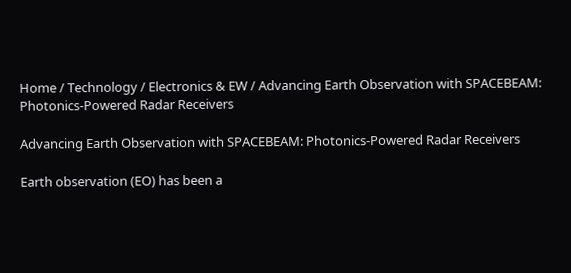Home / Technology / Electronics & EW / Advancing Earth Observation with SPACEBEAM: Photonics-Powered Radar Receivers

Advancing Earth Observation with SPACEBEAM: Photonics-Powered Radar Receivers

Earth observation (EO) has been a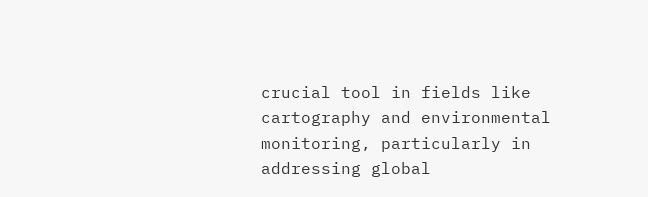crucial tool in fields like cartography and environmental monitoring, particularly in addressing global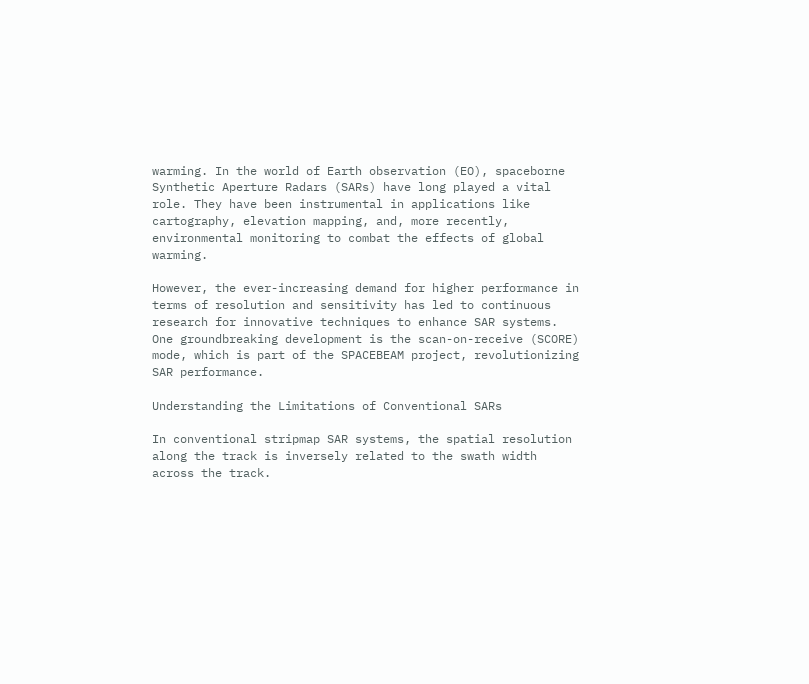warming. In the world of Earth observation (EO), spaceborne Synthetic Aperture Radars (SARs) have long played a vital role. They have been instrumental in applications like cartography, elevation mapping, and, more recently, environmental monitoring to combat the effects of global warming.

However, the ever-increasing demand for higher performance in terms of resolution and sensitivity has led to continuous research for innovative techniques to enhance SAR systems. One groundbreaking development is the scan-on-receive (SCORE) mode, which is part of the SPACEBEAM project, revolutionizing SAR performance.

Understanding the Limitations of Conventional SARs

In conventional stripmap SAR systems, the spatial resolution along the track is inversely related to the swath width across the track.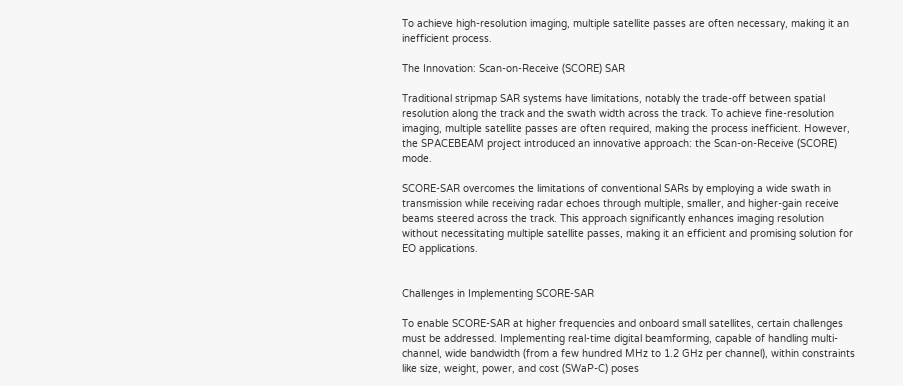To achieve high-resolution imaging, multiple satellite passes are often necessary, making it an inefficient process.

The Innovation: Scan-on-Receive (SCORE) SAR

Traditional stripmap SAR systems have limitations, notably the trade-off between spatial resolution along the track and the swath width across the track. To achieve fine-resolution imaging, multiple satellite passes are often required, making the process inefficient. However, the SPACEBEAM project introduced an innovative approach: the Scan-on-Receive (SCORE) mode.

SCORE-SAR overcomes the limitations of conventional SARs by employing a wide swath in transmission while receiving radar echoes through multiple, smaller, and higher-gain receive beams steered across the track. This approach significantly enhances imaging resolution without necessitating multiple satellite passes, making it an efficient and promising solution for EO applications.


Challenges in Implementing SCORE-SAR

To enable SCORE-SAR at higher frequencies and onboard small satellites, certain challenges must be addressed. Implementing real-time digital beamforming, capable of handling multi-channel, wide bandwidth (from a few hundred MHz to 1.2 GHz per channel), within constraints like size, weight, power, and cost (SWaP-C) poses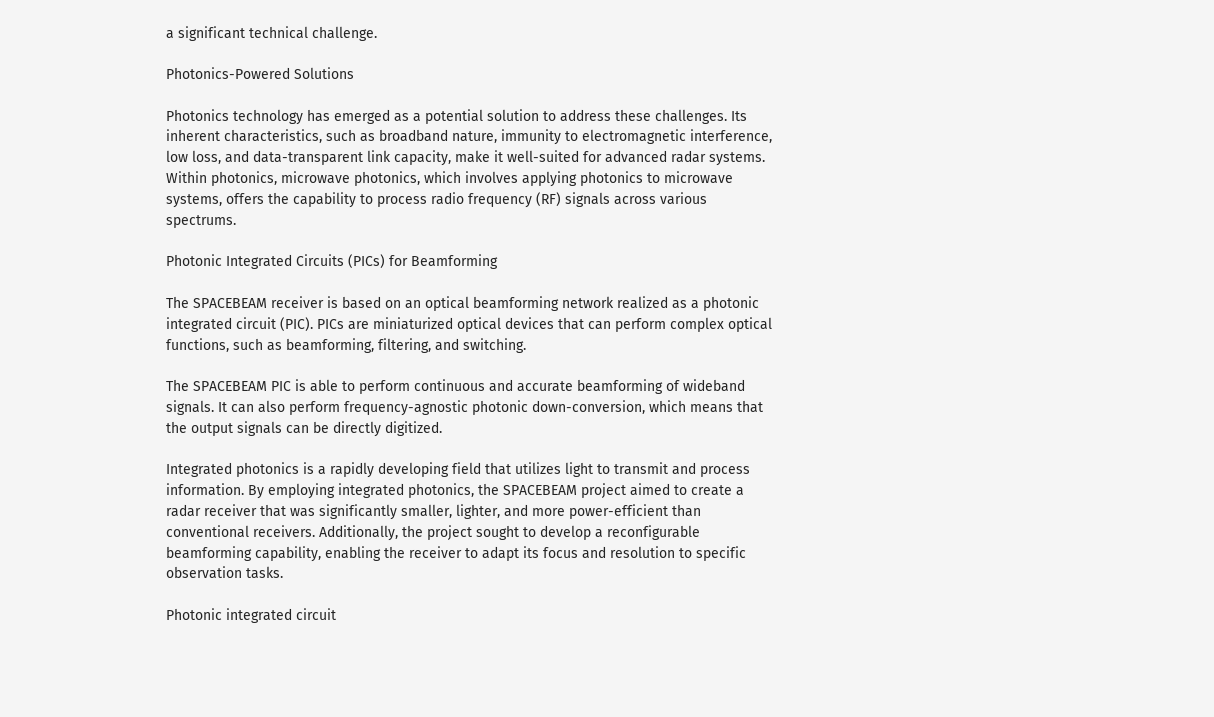a significant technical challenge.

Photonics-Powered Solutions

Photonics technology has emerged as a potential solution to address these challenges. Its inherent characteristics, such as broadband nature, immunity to electromagnetic interference, low loss, and data-transparent link capacity, make it well-suited for advanced radar systems. Within photonics, microwave photonics, which involves applying photonics to microwave systems, offers the capability to process radio frequency (RF) signals across various spectrums.

Photonic Integrated Circuits (PICs) for Beamforming

The SPACEBEAM receiver is based on an optical beamforming network realized as a photonic integrated circuit (PIC). PICs are miniaturized optical devices that can perform complex optical functions, such as beamforming, filtering, and switching.

The SPACEBEAM PIC is able to perform continuous and accurate beamforming of wideband signals. It can also perform frequency-agnostic photonic down-conversion, which means that the output signals can be directly digitized.

Integrated photonics is a rapidly developing field that utilizes light to transmit and process information. By employing integrated photonics, the SPACEBEAM project aimed to create a radar receiver that was significantly smaller, lighter, and more power-efficient than conventional receivers. Additionally, the project sought to develop a reconfigurable beamforming capability, enabling the receiver to adapt its focus and resolution to specific observation tasks.

Photonic integrated circuit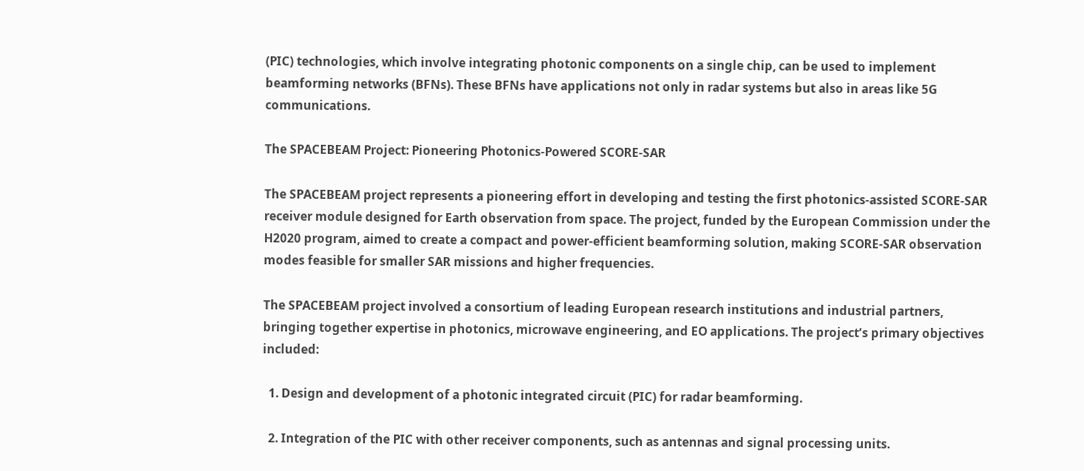(PIC) technologies, which involve integrating photonic components on a single chip, can be used to implement beamforming networks (BFNs). These BFNs have applications not only in radar systems but also in areas like 5G communications.

The SPACEBEAM Project: Pioneering Photonics-Powered SCORE-SAR

The SPACEBEAM project represents a pioneering effort in developing and testing the first photonics-assisted SCORE-SAR receiver module designed for Earth observation from space. The project, funded by the European Commission under the H2020 program, aimed to create a compact and power-efficient beamforming solution, making SCORE-SAR observation modes feasible for smaller SAR missions and higher frequencies.

The SPACEBEAM project involved a consortium of leading European research institutions and industrial partners, bringing together expertise in photonics, microwave engineering, and EO applications. The project’s primary objectives included:

  1. Design and development of a photonic integrated circuit (PIC) for radar beamforming.

  2. Integration of the PIC with other receiver components, such as antennas and signal processing units.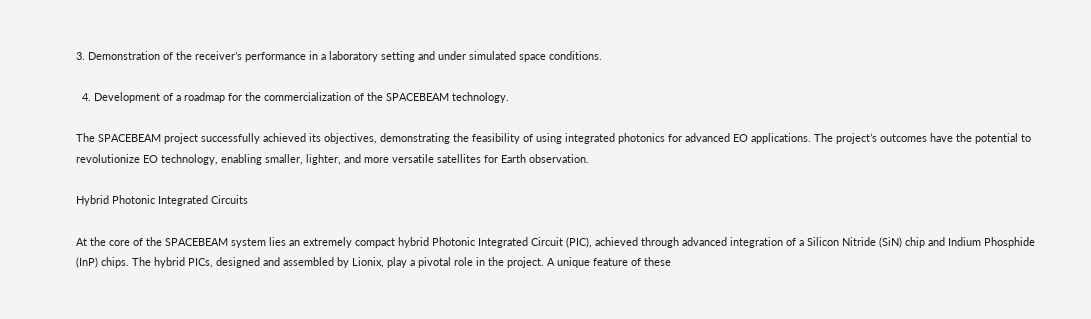3. Demonstration of the receiver’s performance in a laboratory setting and under simulated space conditions.

  4. Development of a roadmap for the commercialization of the SPACEBEAM technology.

The SPACEBEAM project successfully achieved its objectives, demonstrating the feasibility of using integrated photonics for advanced EO applications. The project’s outcomes have the potential to revolutionize EO technology, enabling smaller, lighter, and more versatile satellites for Earth observation.

Hybrid Photonic Integrated Circuits

At the core of the SPACEBEAM system lies an extremely compact hybrid Photonic Integrated Circuit (PIC), achieved through advanced integration of a Silicon Nitride (SiN) chip and Indium Phosphide (InP) chips. The hybrid PICs, designed and assembled by Lionix, play a pivotal role in the project. A unique feature of these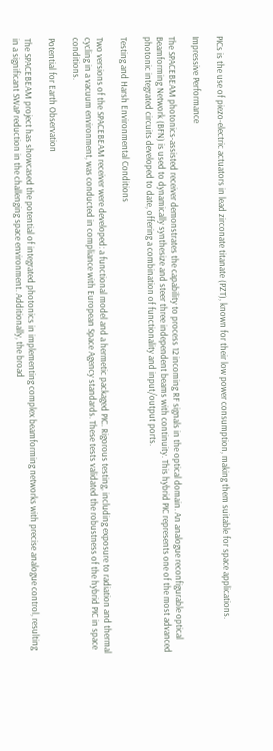PICs is the use of piezo-electric actuators in lead zirconate titanate (PZT), known for their low power consumption, making them suitable for space applications.

Impressive Performance

The SPACEBEAM photonics-assisted receiver demonstrates the capability to process 12 incoming RF signals in the optical domain. An analogue reconfigurable optical Beamforming Network (BFN) is used to dynamically synthesize and steer three independent beams with continuity. This hybrid PIC represents one of the most advanced photonic integrated circuits developed to date, offering a combination of functionality and input/output ports.

Testing and Harsh Environmental Conditions

Two versions of the SPACEBEAM receiver were developed: a functional model and a hermetic packaged PIC. Rigorous testing, including exposure to radiation and thermal cycling in a vacuum environment, was conducted in compliance with European Space Agency standards. These tests validated the robustness of the hybrid PIC in space conditions.

Potential for Earth Observation

The SPACEBEAM project has showcased the potential of integrated photonics in implementing complex beamforming networks with precise analogue control, resulting in a significant SWaP reduction in the challenging space environment. Additionally, the broad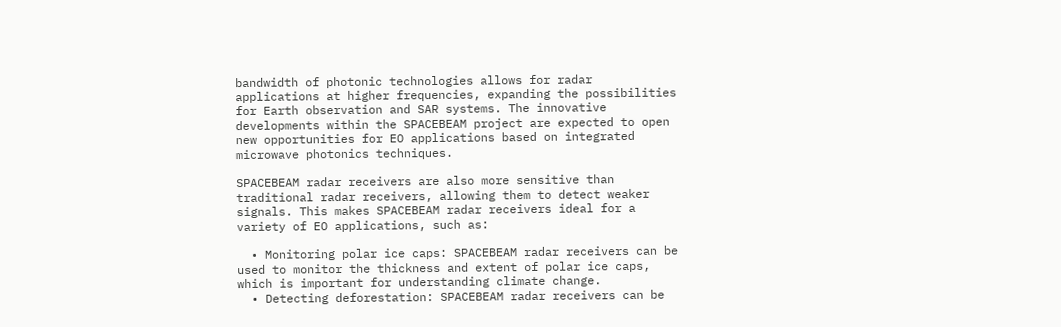bandwidth of photonic technologies allows for radar applications at higher frequencies, expanding the possibilities for Earth observation and SAR systems. The innovative developments within the SPACEBEAM project are expected to open new opportunities for EO applications based on integrated microwave photonics techniques.

SPACEBEAM radar receivers are also more sensitive than traditional radar receivers, allowing them to detect weaker signals. This makes SPACEBEAM radar receivers ideal for a variety of EO applications, such as:

  • Monitoring polar ice caps: SPACEBEAM radar receivers can be used to monitor the thickness and extent of polar ice caps, which is important for understanding climate change.
  • Detecting deforestation: SPACEBEAM radar receivers can be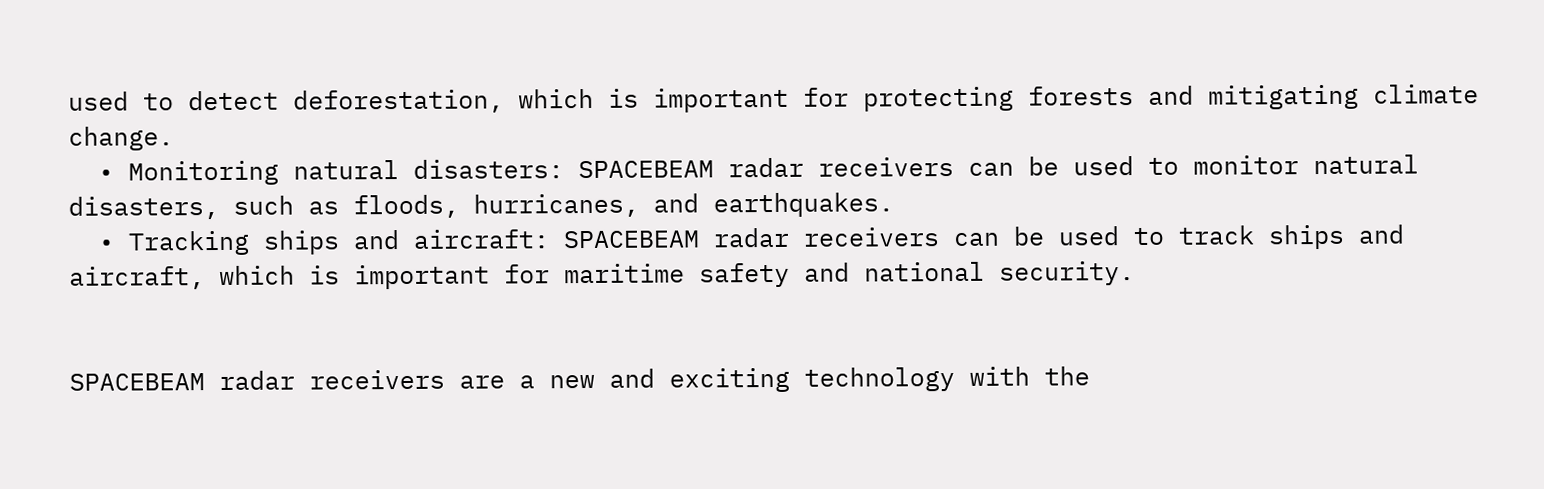used to detect deforestation, which is important for protecting forests and mitigating climate change.
  • Monitoring natural disasters: SPACEBEAM radar receivers can be used to monitor natural disasters, such as floods, hurricanes, and earthquakes.
  • Tracking ships and aircraft: SPACEBEAM radar receivers can be used to track ships and aircraft, which is important for maritime safety and national security.


SPACEBEAM radar receivers are a new and exciting technology with the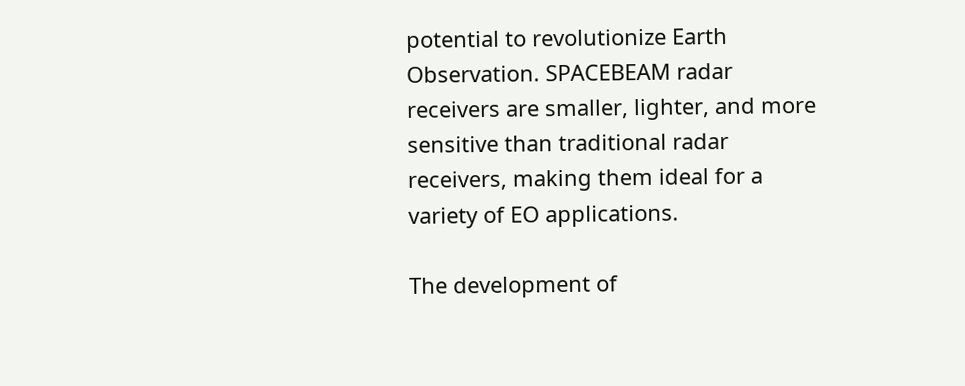potential to revolutionize Earth Observation. SPACEBEAM radar receivers are smaller, lighter, and more sensitive than traditional radar receivers, making them ideal for a variety of EO applications.

The development of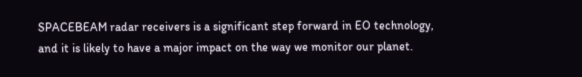SPACEBEAM radar receivers is a significant step forward in EO technology, and it is likely to have a major impact on the way we monitor our planet.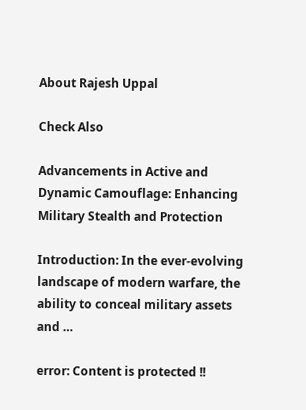About Rajesh Uppal

Check Also

Advancements in Active and Dynamic Camouflage: Enhancing Military Stealth and Protection

Introduction: In the ever-evolving landscape of modern warfare, the ability to conceal military assets and …

error: Content is protected !!